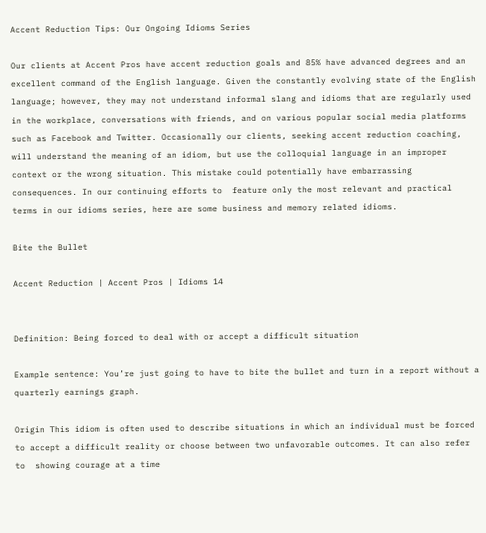Accent Reduction Tips: Our Ongoing Idioms Series

Our clients at Accent Pros have accent reduction goals and 85% have advanced degrees and an excellent command of the English language. Given the constantly evolving state of the English language; however, they may not understand informal slang and idioms that are regularly used in the workplace, conversations with friends, and on various popular social media platforms such as Facebook and Twitter. Occasionally our clients, seeking accent reduction coaching, will understand the meaning of an idiom, but use the colloquial language in an improper context or the wrong situation. This mistake could potentially have embarrassing consequences. In our continuing efforts to  feature only the most relevant and practical terms in our idioms series, here are some business and memory related idioms.

Bite the Bullet

Accent Reduction | Accent Pros | Idioms 14


Definition: Being forced to deal with or accept a difficult situation

Example sentence: You’re just going to have to bite the bullet and turn in a report without a quarterly earnings graph.

Origin This idiom is often used to describe situations in which an individual must be forced to accept a difficult reality or choose between two unfavorable outcomes. It can also refer to  showing courage at a time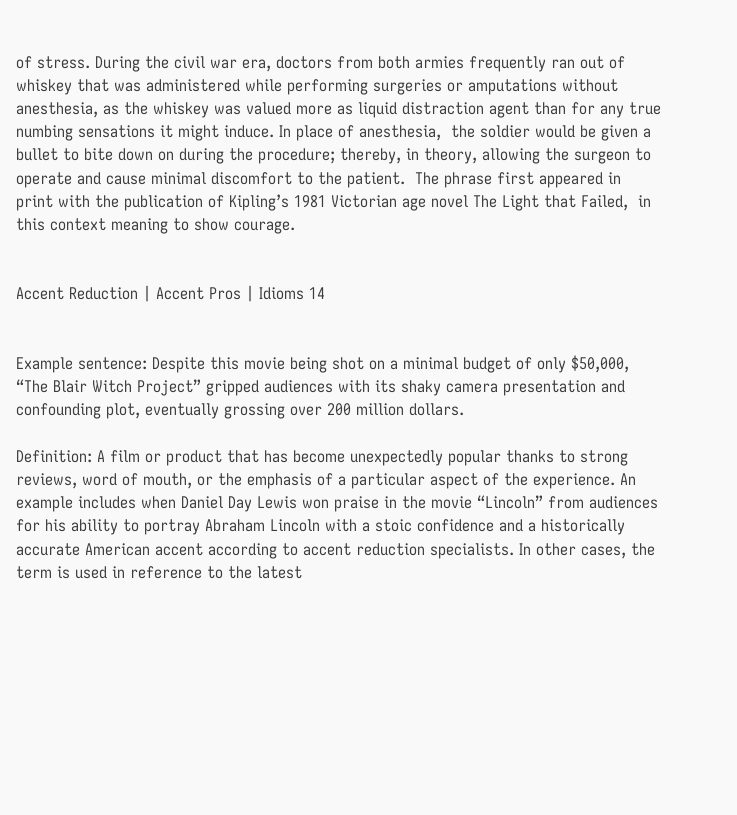of stress. During the civil war era, doctors from both armies frequently ran out of whiskey that was administered while performing surgeries or amputations without anesthesia, as the whiskey was valued more as liquid distraction agent than for any true numbing sensations it might induce. In place of anesthesia,  the soldier would be given a bullet to bite down on during the procedure; thereby, in theory, allowing the surgeon to operate and cause minimal discomfort to the patient.  The phrase first appeared in print with the publication of Kipling’s 1981 Victorian age novel The Light that Failed,  in this context meaning to show courage.


Accent Reduction | Accent Pros | Idioms 14


Example sentence: Despite this movie being shot on a minimal budget of only $50,000, “The Blair Witch Project” gripped audiences with its shaky camera presentation and confounding plot, eventually grossing over 200 million dollars.

Definition: A film or product that has become unexpectedly popular thanks to strong reviews, word of mouth, or the emphasis of a particular aspect of the experience. An example includes when Daniel Day Lewis won praise in the movie “Lincoln” from audiences for his ability to portray Abraham Lincoln with a stoic confidence and a historically accurate American accent according to accent reduction specialists. In other cases, the term is used in reference to the latest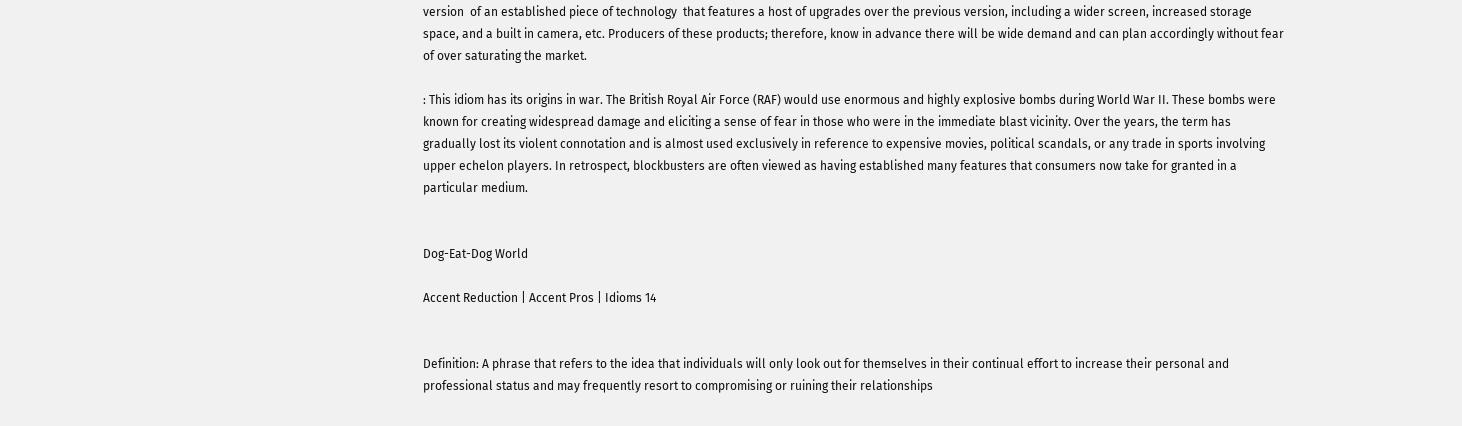version  of an established piece of technology  that features a host of upgrades over the previous version, including a wider screen, increased storage space, and a built in camera, etc. Producers of these products; therefore, know in advance there will be wide demand and can plan accordingly without fear of over saturating the market.

: This idiom has its origins in war. The British Royal Air Force (RAF) would use enormous and highly explosive bombs during World War II. These bombs were known for creating widespread damage and eliciting a sense of fear in those who were in the immediate blast vicinity. Over the years, the term has gradually lost its violent connotation and is almost used exclusively in reference to expensive movies, political scandals, or any trade in sports involving upper echelon players. In retrospect, blockbusters are often viewed as having established many features that consumers now take for granted in a particular medium.


Dog-Eat-Dog World

Accent Reduction | Accent Pros | Idioms 14


Definition: A phrase that refers to the idea that individuals will only look out for themselves in their continual effort to increase their personal and professional status and may frequently resort to compromising or ruining their relationships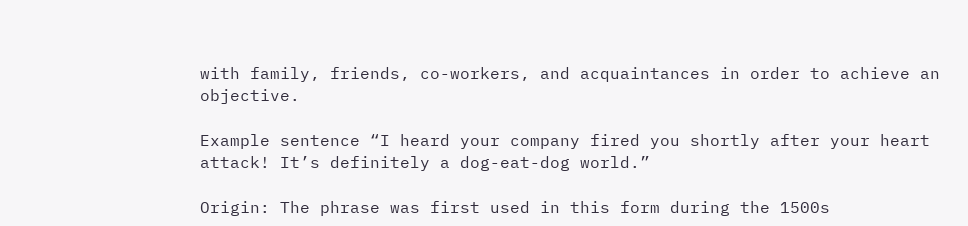with family, friends, co-workers, and acquaintances in order to achieve an objective.

Example sentence “I heard your company fired you shortly after your heart attack! It’s definitely a dog-eat-dog world.”

Origin: The phrase was first used in this form during the 1500s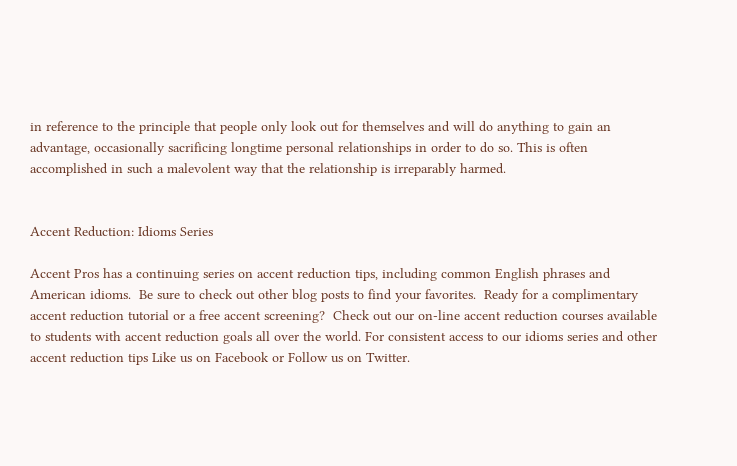in reference to the principle that people only look out for themselves and will do anything to gain an advantage, occasionally sacrificing longtime personal relationships in order to do so. This is often accomplished in such a malevolent way that the relationship is irreparably harmed.


Accent Reduction: Idioms Series

Accent Pros has a continuing series on accent reduction tips, including common English phrases and American idioms.  Be sure to check out other blog posts to find your favorites.  Ready for a complimentary accent reduction tutorial or a free accent screening?  Check out our on-line accent reduction courses available to students with accent reduction goals all over the world. For consistent access to our idioms series and other accent reduction tips Like us on Facebook or Follow us on Twitter.